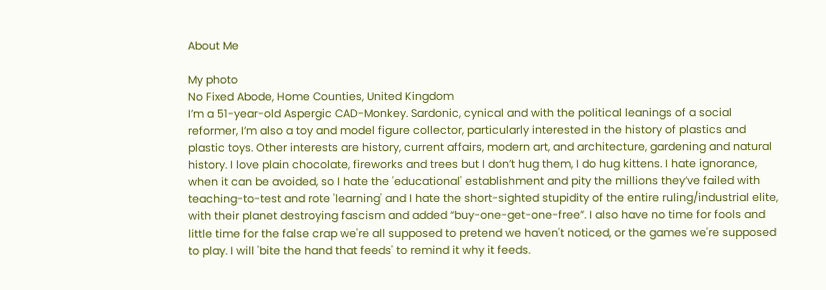About Me

My photo
No Fixed Abode, Home Counties, United Kingdom
I’m a 51-year-old Aspergic CAD-Monkey. Sardonic, cynical and with the political leanings of a social reformer, I’m also a toy and model figure collector, particularly interested in the history of plastics and plastic toys. Other interests are history, current affairs, modern art, and architecture, gardening and natural history. I love plain chocolate, fireworks and trees but I don’t hug them, I do hug kittens. I hate ignorance, when it can be avoided, so I hate the 'educational' establishment and pity the millions they’ve failed with teaching-to-test and rote 'learning' and I hate the short-sighted stupidity of the entire ruling/industrial elite, with their planet destroying fascism and added “buy-one-get-one-free”. I also have no time for fools and little time for the false crap we're all supposed to pretend we haven't noticed, or the games we're supposed to play. I will 'bite the hand that feeds' to remind it why it feeds.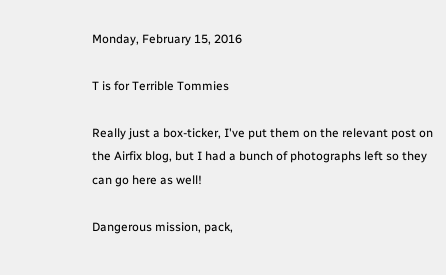Monday, February 15, 2016

T is for Terrible Tommies

Really just a box-ticker, I've put them on the relevant post on the Airfix blog, but I had a bunch of photographs left so they can go here as well!

Dangerous mission, pack,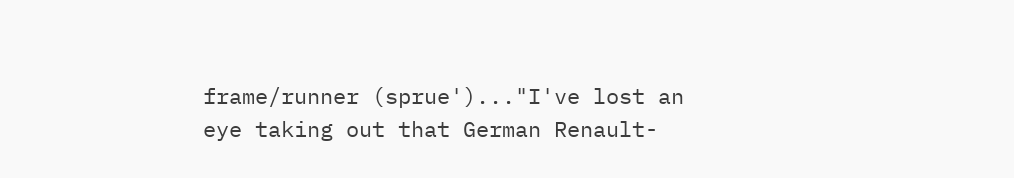frame/runner (sprue')..."I've lost an eye taking out that German Renault-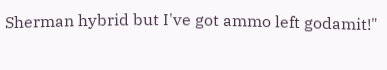Sherman hybrid but I've got ammo left godamit!"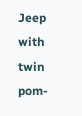Jeep with twin pom-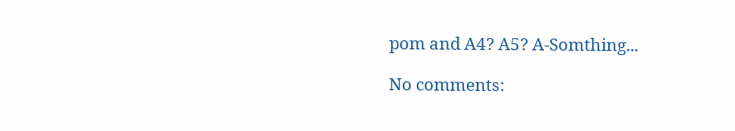pom and A4? A5? A-Somthing...

No comments: